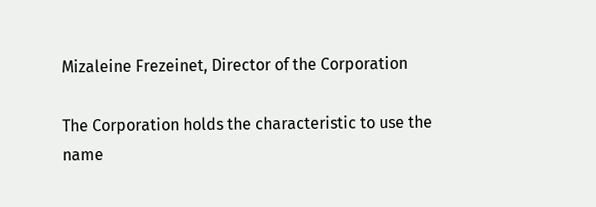Mizaleine Frezeinet, Director of the Corporation

The Corporation holds the characteristic to use the name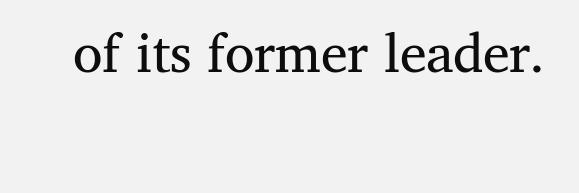of its former leader.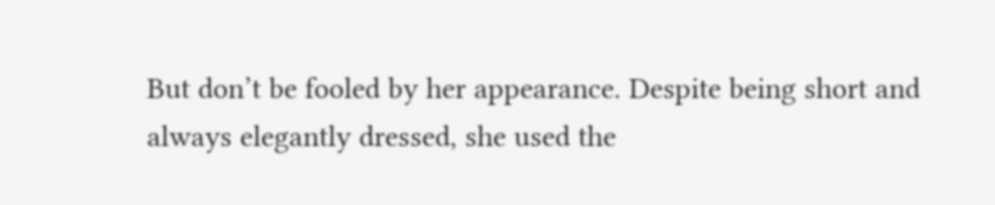But don’t be fooled by her appearance. Despite being short and always elegantly dressed, she used the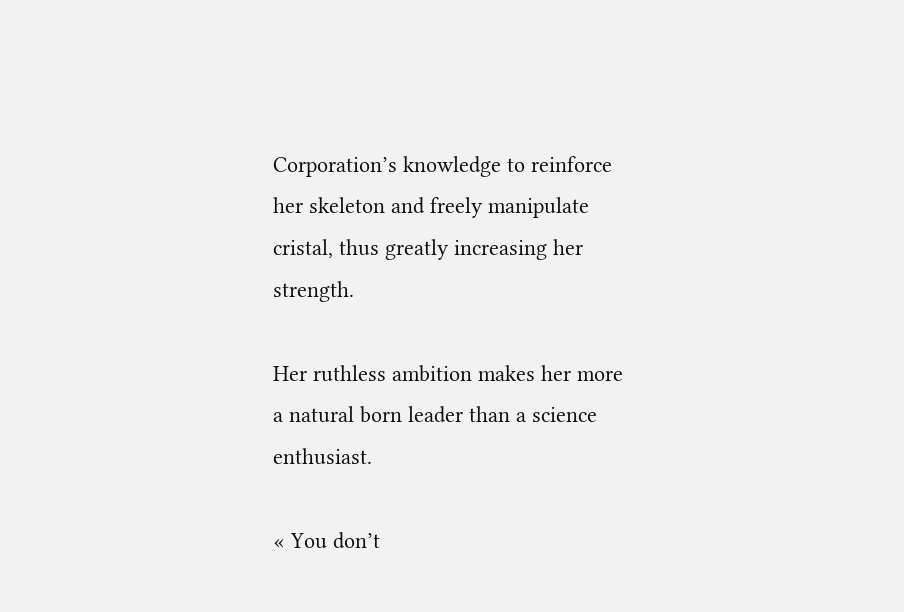Corporation’s knowledge to reinforce her skeleton and freely manipulate cristal, thus greatly increasing her strength.

Her ruthless ambition makes her more a natural born leader than a science enthusiast.

« You don’t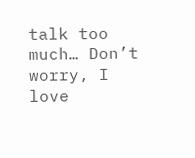talk too much… Don’t worry, I love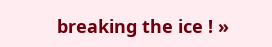breaking the ice ! »